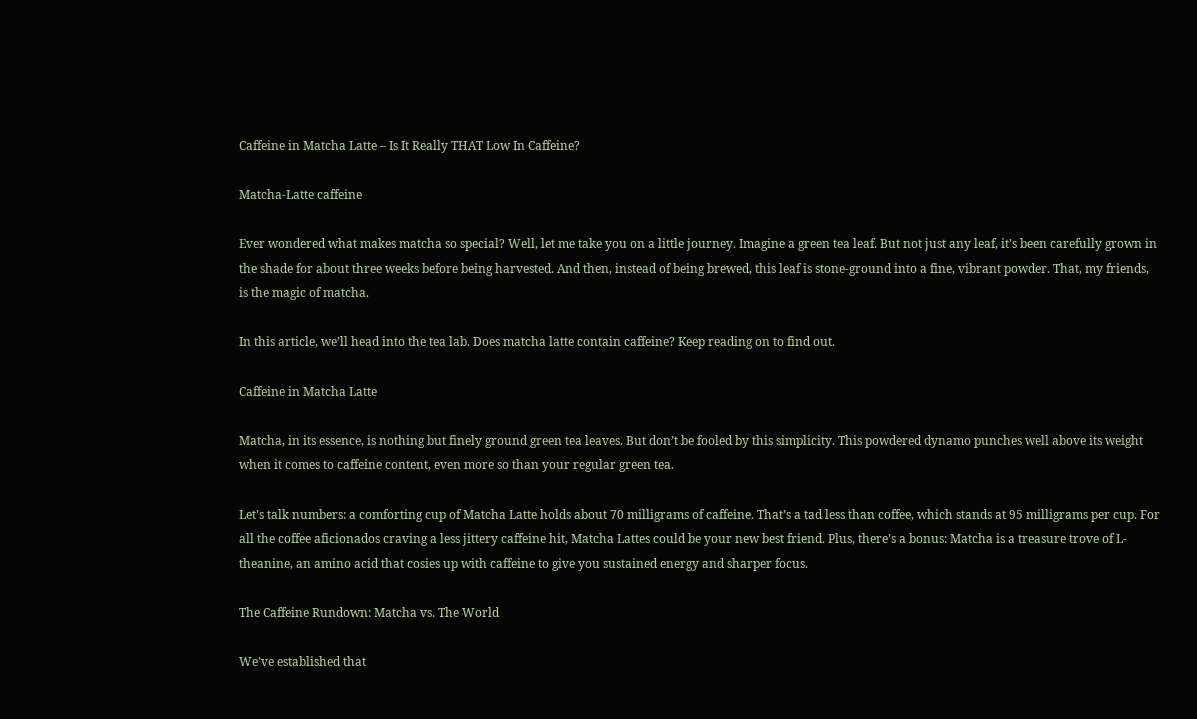Caffeine in Matcha Latte – Is It Really THAT Low In Caffeine?

Matcha-Latte caffeine

Ever wondered what makes matcha so special? Well, let me take you on a little journey. Imagine a green tea leaf. But not just any leaf, it’s been carefully grown in the shade for about three weeks before being harvested. And then, instead of being brewed, this leaf is stone-ground into a fine, vibrant powder. That, my friends, is the magic of matcha.

In this article, we’ll head into the tea lab. Does matcha latte contain caffeine? Keep reading on to find out.

Caffeine in Matcha Latte

Matcha, in its essence, is nothing but finely ground green tea leaves. But don’t be fooled by this simplicity. This powdered dynamo punches well above its weight when it comes to caffeine content, even more so than your regular green tea.

Let’s talk numbers: a comforting cup of Matcha Latte holds about 70 milligrams of caffeine. That’s a tad less than coffee, which stands at 95 milligrams per cup. For all the coffee aficionados craving a less jittery caffeine hit, Matcha Lattes could be your new best friend. Plus, there’s a bonus: Matcha is a treasure trove of L-theanine, an amino acid that cosies up with caffeine to give you sustained energy and sharper focus.

The Caffeine Rundown: Matcha vs. The World

We’ve established that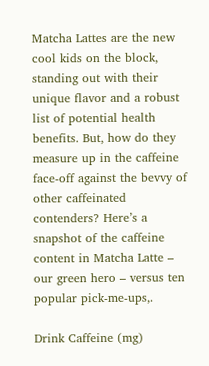Matcha Lattes are the new cool kids on the block, standing out with their unique flavor and a robust list of potential health benefits. But, how do they measure up in the caffeine face-off against the bevvy of other caffeinated contenders? Here’s a snapshot of the caffeine content in Matcha Latte – our green hero – versus ten popular pick-me-ups,.

Drink Caffeine (mg)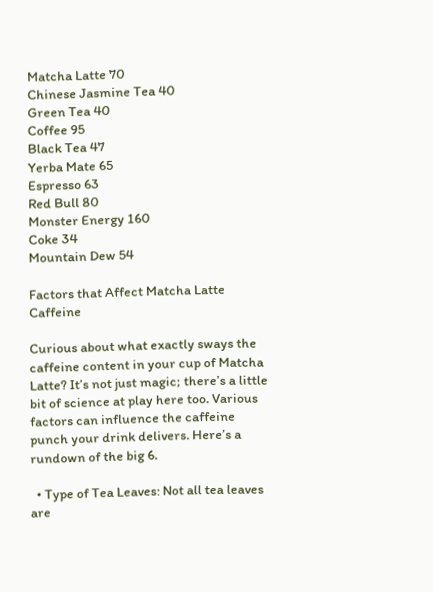Matcha Latte 70
Chinese Jasmine Tea 40
Green Tea 40
Coffee 95
Black Tea 47
Yerba Mate 65
Espresso 63
Red Bull 80
Monster Energy 160
Coke 34
Mountain Dew 54

Factors that Affect Matcha Latte Caffeine

Curious about what exactly sways the caffeine content in your cup of Matcha Latte? It’s not just magic; there’s a little bit of science at play here too. Various factors can influence the caffeine punch your drink delivers. Here’s a rundown of the big 6.

  • Type of Tea Leaves: Not all tea leaves are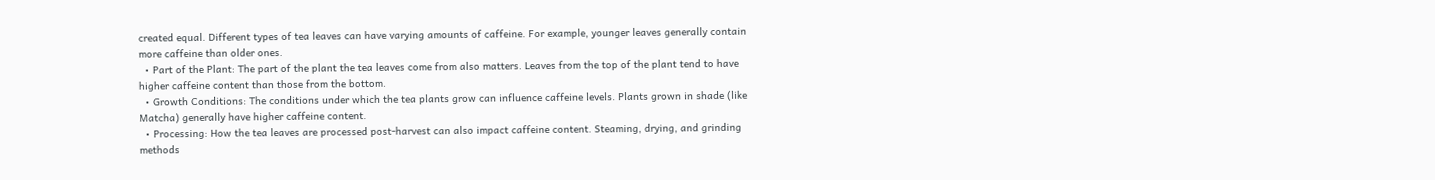created equal. Different types of tea leaves can have varying amounts of caffeine. For example, younger leaves generally contain more caffeine than older ones.
  • Part of the Plant: The part of the plant the tea leaves come from also matters. Leaves from the top of the plant tend to have higher caffeine content than those from the bottom.
  • Growth Conditions: The conditions under which the tea plants grow can influence caffeine levels. Plants grown in shade (like Matcha) generally have higher caffeine content.
  • Processing: How the tea leaves are processed post-harvest can also impact caffeine content. Steaming, drying, and grinding methods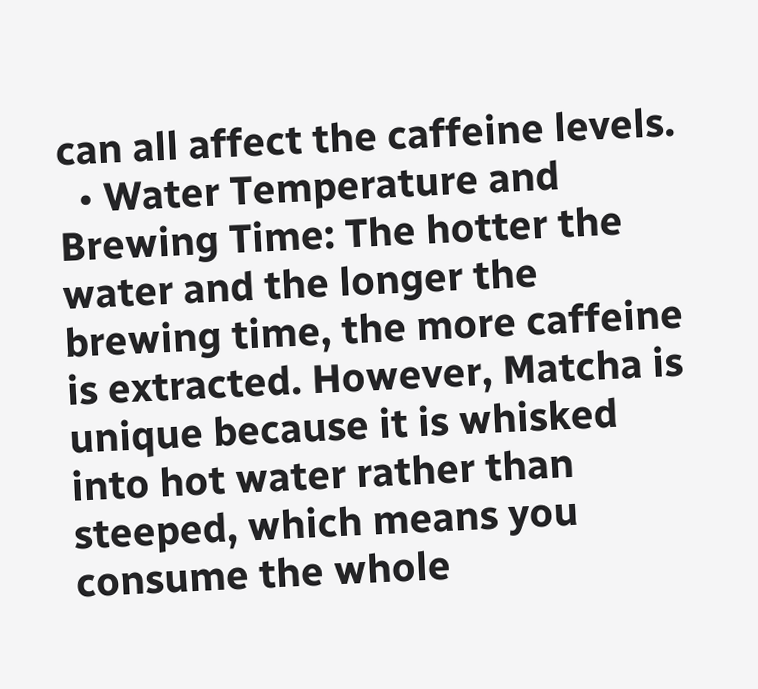can all affect the caffeine levels.
  • Water Temperature and Brewing Time: The hotter the water and the longer the brewing time, the more caffeine is extracted. However, Matcha is unique because it is whisked into hot water rather than steeped, which means you consume the whole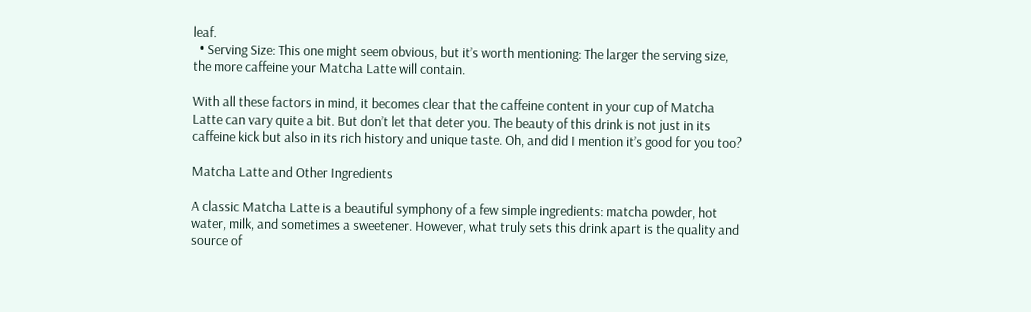leaf.
  • Serving Size: This one might seem obvious, but it’s worth mentioning: The larger the serving size, the more caffeine your Matcha Latte will contain.

With all these factors in mind, it becomes clear that the caffeine content in your cup of Matcha Latte can vary quite a bit. But don’t let that deter you. The beauty of this drink is not just in its caffeine kick but also in its rich history and unique taste. Oh, and did I mention it’s good for you too?

Matcha Latte and Other Ingredients

A classic Matcha Latte is a beautiful symphony of a few simple ingredients: matcha powder, hot water, milk, and sometimes a sweetener. However, what truly sets this drink apart is the quality and source of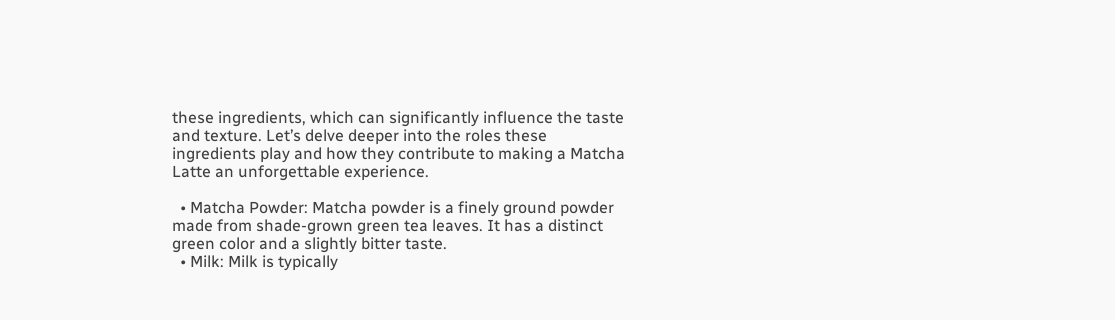these ingredients, which can significantly influence the taste and texture. Let’s delve deeper into the roles these ingredients play and how they contribute to making a Matcha Latte an unforgettable experience.

  • Matcha Powder: Matcha powder is a finely ground powder made from shade-grown green tea leaves. It has a distinct green color and a slightly bitter taste.
  • Milk: Milk is typically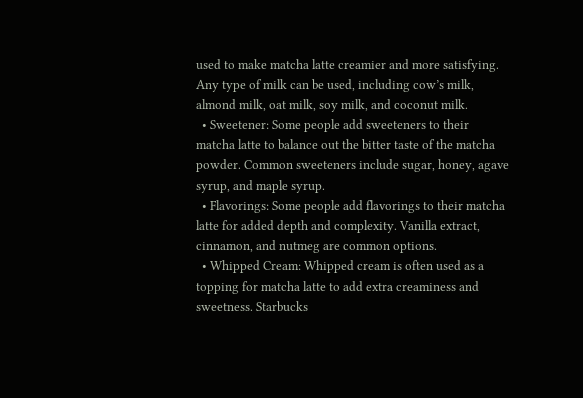used to make matcha latte creamier and more satisfying. Any type of milk can be used, including cow’s milk, almond milk, oat milk, soy milk, and coconut milk.
  • Sweetener: Some people add sweeteners to their matcha latte to balance out the bitter taste of the matcha powder. Common sweeteners include sugar, honey, agave syrup, and maple syrup.
  • Flavorings: Some people add flavorings to their matcha latte for added depth and complexity. Vanilla extract, cinnamon, and nutmeg are common options.
  • Whipped Cream: Whipped cream is often used as a topping for matcha latte to add extra creaminess and sweetness. Starbucks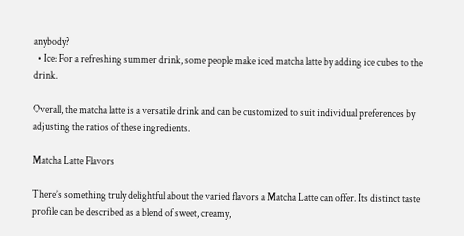anybody?
  • Ice: For a refreshing summer drink, some people make iced matcha latte by adding ice cubes to the drink.

Overall, the matcha latte is a versatile drink and can be customized to suit individual preferences by adjusting the ratios of these ingredients.

Matcha Latte Flavors

There’s something truly delightful about the varied flavors a Matcha Latte can offer. Its distinct taste profile can be described as a blend of sweet, creamy,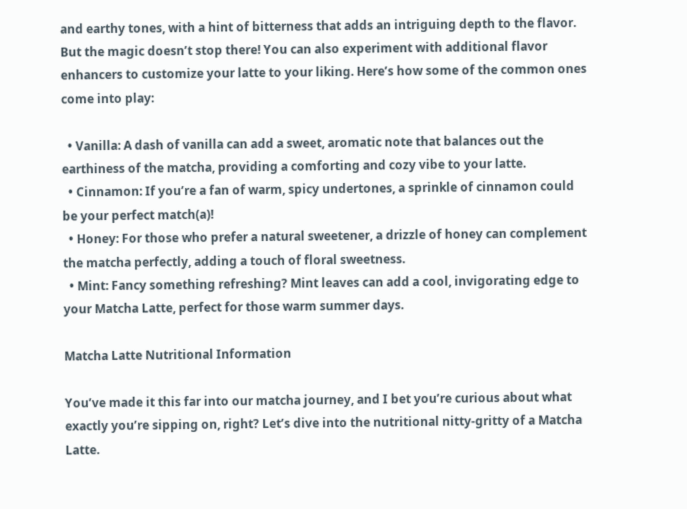and earthy tones, with a hint of bitterness that adds an intriguing depth to the flavor. But the magic doesn’t stop there! You can also experiment with additional flavor enhancers to customize your latte to your liking. Here’s how some of the common ones come into play:

  • Vanilla: A dash of vanilla can add a sweet, aromatic note that balances out the earthiness of the matcha, providing a comforting and cozy vibe to your latte.
  • Cinnamon: If you’re a fan of warm, spicy undertones, a sprinkle of cinnamon could be your perfect match(a)!
  • Honey: For those who prefer a natural sweetener, a drizzle of honey can complement the matcha perfectly, adding a touch of floral sweetness.
  • Mint: Fancy something refreshing? Mint leaves can add a cool, invigorating edge to your Matcha Latte, perfect for those warm summer days.

Matcha Latte Nutritional Information

You’ve made it this far into our matcha journey, and I bet you’re curious about what exactly you’re sipping on, right? Let’s dive into the nutritional nitty-gritty of a Matcha Latte.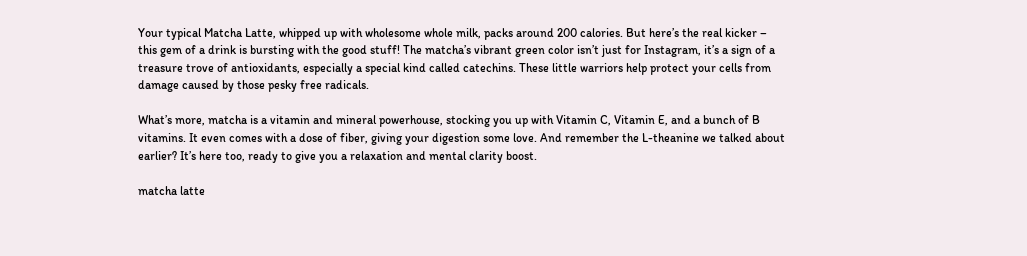Your typical Matcha Latte, whipped up with wholesome whole milk, packs around 200 calories. But here’s the real kicker – this gem of a drink is bursting with the good stuff! The matcha’s vibrant green color isn’t just for Instagram, it’s a sign of a treasure trove of antioxidants, especially a special kind called catechins. These little warriors help protect your cells from damage caused by those pesky free radicals.

What’s more, matcha is a vitamin and mineral powerhouse, stocking you up with Vitamin C, Vitamin E, and a bunch of B vitamins. It even comes with a dose of fiber, giving your digestion some love. And remember the L-theanine we talked about earlier? It’s here too, ready to give you a relaxation and mental clarity boost.

matcha latte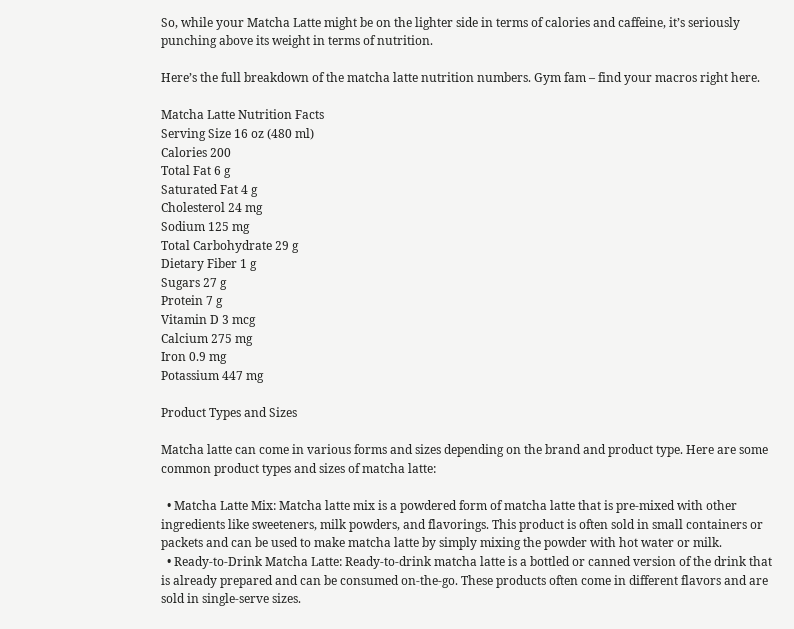So, while your Matcha Latte might be on the lighter side in terms of calories and caffeine, it’s seriously punching above its weight in terms of nutrition.

Here’s the full breakdown of the matcha latte nutrition numbers. Gym fam – find your macros right here.

Matcha Latte Nutrition Facts
Serving Size 16 oz (480 ml)
Calories 200
Total Fat 6 g
Saturated Fat 4 g
Cholesterol 24 mg
Sodium 125 mg
Total Carbohydrate 29 g
Dietary Fiber 1 g
Sugars 27 g
Protein 7 g
Vitamin D 3 mcg
Calcium 275 mg
Iron 0.9 mg
Potassium 447 mg

Product Types and Sizes

Matcha latte can come in various forms and sizes depending on the brand and product type. Here are some common product types and sizes of matcha latte:

  • Matcha Latte Mix: Matcha latte mix is a powdered form of matcha latte that is pre-mixed with other ingredients like sweeteners, milk powders, and flavorings. This product is often sold in small containers or packets and can be used to make matcha latte by simply mixing the powder with hot water or milk.
  • Ready-to-Drink Matcha Latte: Ready-to-drink matcha latte is a bottled or canned version of the drink that is already prepared and can be consumed on-the-go. These products often come in different flavors and are sold in single-serve sizes.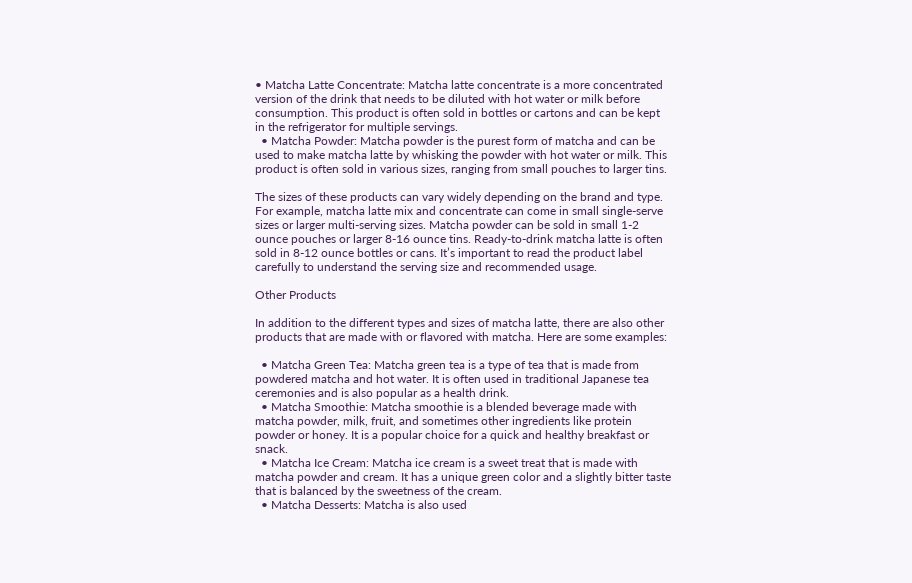• Matcha Latte Concentrate: Matcha latte concentrate is a more concentrated version of the drink that needs to be diluted with hot water or milk before consumption. This product is often sold in bottles or cartons and can be kept in the refrigerator for multiple servings.
  • Matcha Powder: Matcha powder is the purest form of matcha and can be used to make matcha latte by whisking the powder with hot water or milk. This product is often sold in various sizes, ranging from small pouches to larger tins.

The sizes of these products can vary widely depending on the brand and type. For example, matcha latte mix and concentrate can come in small single-serve sizes or larger multi-serving sizes. Matcha powder can be sold in small 1-2 ounce pouches or larger 8-16 ounce tins. Ready-to-drink matcha latte is often sold in 8-12 ounce bottles or cans. It’s important to read the product label carefully to understand the serving size and recommended usage.

Other Products

In addition to the different types and sizes of matcha latte, there are also other products that are made with or flavored with matcha. Here are some examples:

  • Matcha Green Tea: Matcha green tea is a type of tea that is made from powdered matcha and hot water. It is often used in traditional Japanese tea ceremonies and is also popular as a health drink.
  • Matcha Smoothie: Matcha smoothie is a blended beverage made with matcha powder, milk, fruit, and sometimes other ingredients like protein powder or honey. It is a popular choice for a quick and healthy breakfast or snack.
  • Matcha Ice Cream: Matcha ice cream is a sweet treat that is made with matcha powder and cream. It has a unique green color and a slightly bitter taste that is balanced by the sweetness of the cream.
  • Matcha Desserts: Matcha is also used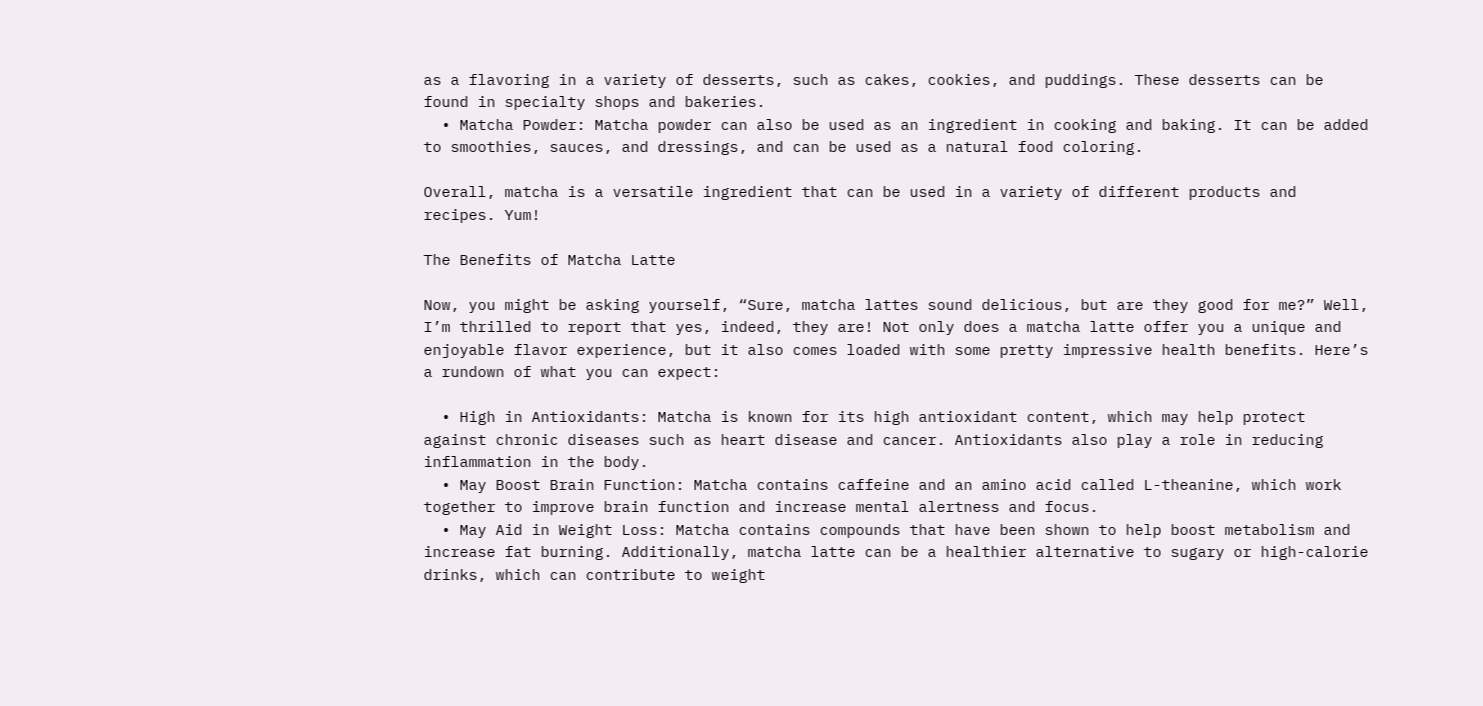as a flavoring in a variety of desserts, such as cakes, cookies, and puddings. These desserts can be found in specialty shops and bakeries.
  • Matcha Powder: Matcha powder can also be used as an ingredient in cooking and baking. It can be added to smoothies, sauces, and dressings, and can be used as a natural food coloring.

Overall, matcha is a versatile ingredient that can be used in a variety of different products and recipes. Yum!

The Benefits of Matcha Latte

Now, you might be asking yourself, “Sure, matcha lattes sound delicious, but are they good for me?” Well, I’m thrilled to report that yes, indeed, they are! Not only does a matcha latte offer you a unique and enjoyable flavor experience, but it also comes loaded with some pretty impressive health benefits. Here’s a rundown of what you can expect:

  • High in Antioxidants: Matcha is known for its high antioxidant content, which may help protect against chronic diseases such as heart disease and cancer. Antioxidants also play a role in reducing inflammation in the body.
  • May Boost Brain Function: Matcha contains caffeine and an amino acid called L-theanine, which work together to improve brain function and increase mental alertness and focus.
  • May Aid in Weight Loss: Matcha contains compounds that have been shown to help boost metabolism and increase fat burning. Additionally, matcha latte can be a healthier alternative to sugary or high-calorie drinks, which can contribute to weight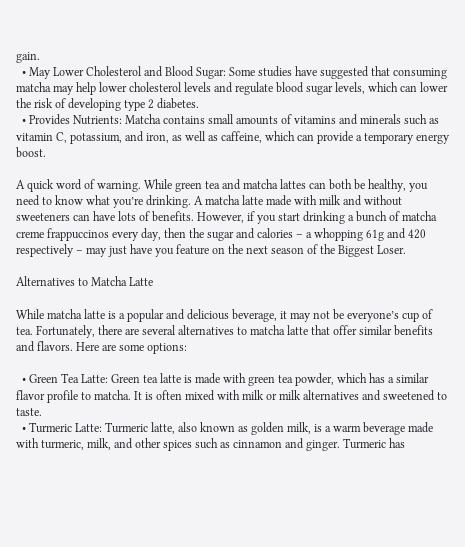gain.
  • May Lower Cholesterol and Blood Sugar: Some studies have suggested that consuming matcha may help lower cholesterol levels and regulate blood sugar levels, which can lower the risk of developing type 2 diabetes.
  • Provides Nutrients: Matcha contains small amounts of vitamins and minerals such as vitamin C, potassium, and iron, as well as caffeine, which can provide a temporary energy boost.

A quick word of warning. While green tea and matcha lattes can both be healthy, you need to know what you’re drinking. A matcha latte made with milk and without sweeteners can have lots of benefits. However, if you start drinking a bunch of matcha creme frappuccinos every day, then the sugar and calories – a whopping 61g and 420 respectively – may just have you feature on the next season of the Biggest Loser.

Alternatives to Matcha Latte

While matcha latte is a popular and delicious beverage, it may not be everyone’s cup of tea. Fortunately, there are several alternatives to matcha latte that offer similar benefits and flavors. Here are some options:

  • Green Tea Latte: Green tea latte is made with green tea powder, which has a similar flavor profile to matcha. It is often mixed with milk or milk alternatives and sweetened to taste.
  • Turmeric Latte: Turmeric latte, also known as golden milk, is a warm beverage made with turmeric, milk, and other spices such as cinnamon and ginger. Turmeric has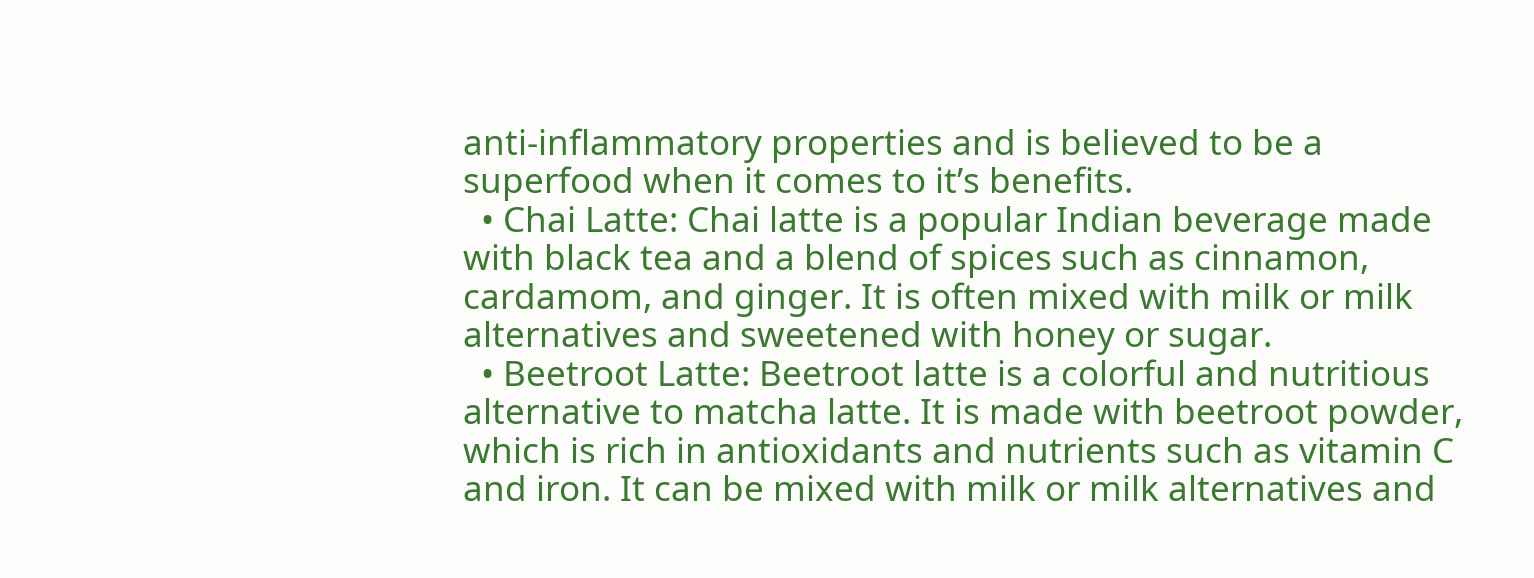anti-inflammatory properties and is believed to be a superfood when it comes to it’s benefits.
  • Chai Latte: Chai latte is a popular Indian beverage made with black tea and a blend of spices such as cinnamon, cardamom, and ginger. It is often mixed with milk or milk alternatives and sweetened with honey or sugar.
  • Beetroot Latte: Beetroot latte is a colorful and nutritious alternative to matcha latte. It is made with beetroot powder, which is rich in antioxidants and nutrients such as vitamin C and iron. It can be mixed with milk or milk alternatives and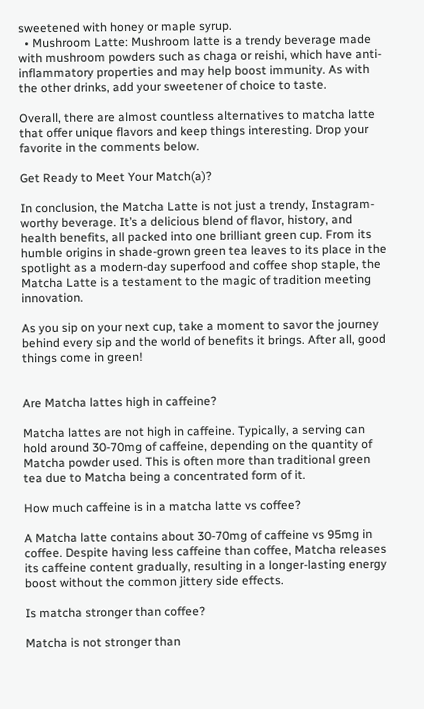sweetened with honey or maple syrup.
  • Mushroom Latte: Mushroom latte is a trendy beverage made with mushroom powders such as chaga or reishi, which have anti-inflammatory properties and may help boost immunity. As with the other drinks, add your sweetener of choice to taste.

Overall, there are almost countless alternatives to matcha latte that offer unique flavors and keep things interesting. Drop your favorite in the comments below.

Get Ready to Meet Your Match(a)?

In conclusion, the Matcha Latte is not just a trendy, Instagram-worthy beverage. It’s a delicious blend of flavor, history, and health benefits, all packed into one brilliant green cup. From its humble origins in shade-grown green tea leaves to its place in the spotlight as a modern-day superfood and coffee shop staple, the Matcha Latte is a testament to the magic of tradition meeting innovation.

As you sip on your next cup, take a moment to savor the journey behind every sip and the world of benefits it brings. After all, good things come in green!


Are Matcha lattes high in caffeine?

Matcha lattes are not high in caffeine. Typically, a serving can hold around 30-70mg of caffeine, depending on the quantity of Matcha powder used. This is often more than traditional green tea due to Matcha being a concentrated form of it.

How much caffeine is in a matcha latte vs coffee?

A Matcha latte contains about 30-70mg of caffeine vs 95mg in coffee. Despite having less caffeine than coffee, Matcha releases its caffeine content gradually, resulting in a longer-lasting energy boost without the common jittery side effects.

Is matcha stronger than coffee?

Matcha is not stronger than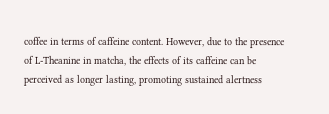coffee in terms of caffeine content. However, due to the presence of L-Theanine in matcha, the effects of its caffeine can be perceived as longer lasting, promoting sustained alertness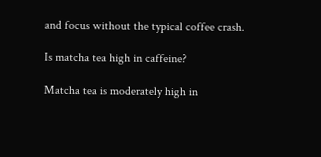and focus without the typical coffee crash.

Is matcha tea high in caffeine?

Matcha tea is moderately high in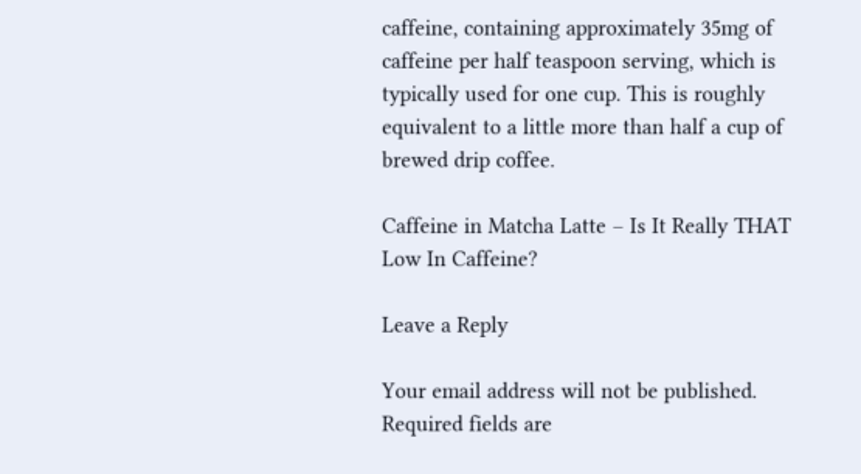caffeine, containing approximately 35mg of caffeine per half teaspoon serving, which is typically used for one cup. This is roughly equivalent to a little more than half a cup of brewed drip coffee.

Caffeine in Matcha Latte – Is It Really THAT Low In Caffeine?

Leave a Reply

Your email address will not be published. Required fields are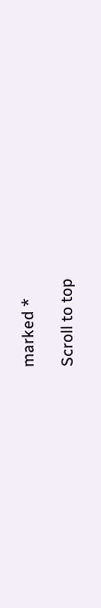marked *

Scroll to top